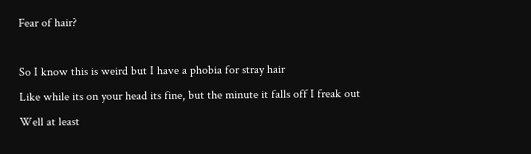Fear of hair?

So I know this is weird but I have a phobia for stray hair
Like while its on your head its fine, but the minute it falls off I freak out
Well at least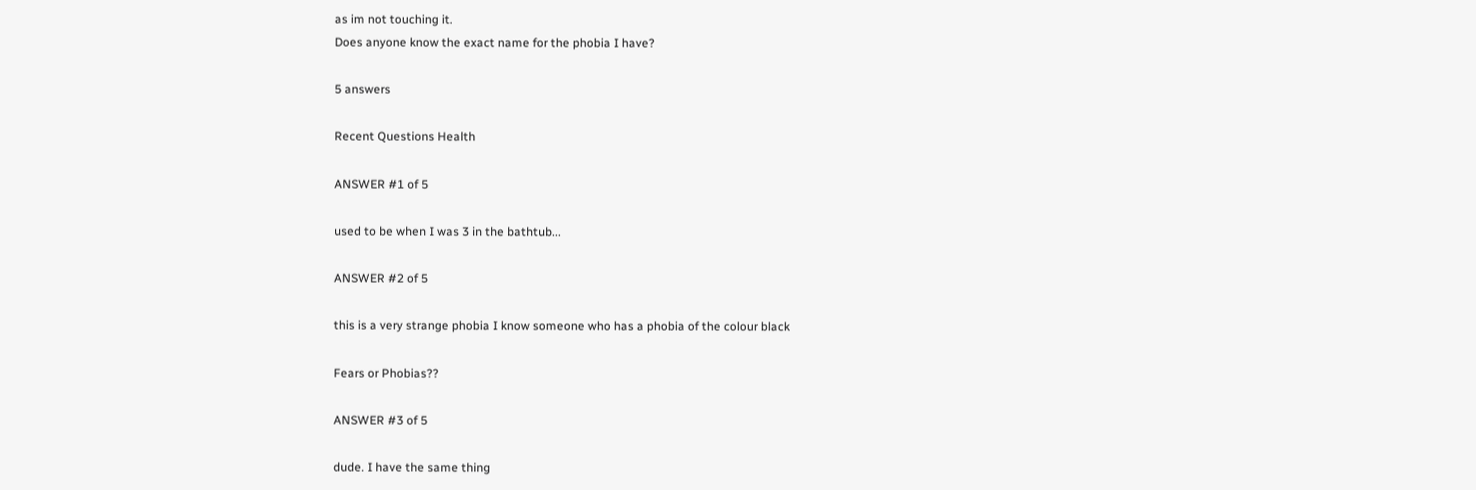as im not touching it.
Does anyone know the exact name for the phobia I have?

5 answers

Recent Questions Health

ANSWER #1 of 5

used to be when I was 3 in the bathtub...

ANSWER #2 of 5

this is a very strange phobia I know someone who has a phobia of the colour black

Fears or Phobias??

ANSWER #3 of 5

dude. I have the same thing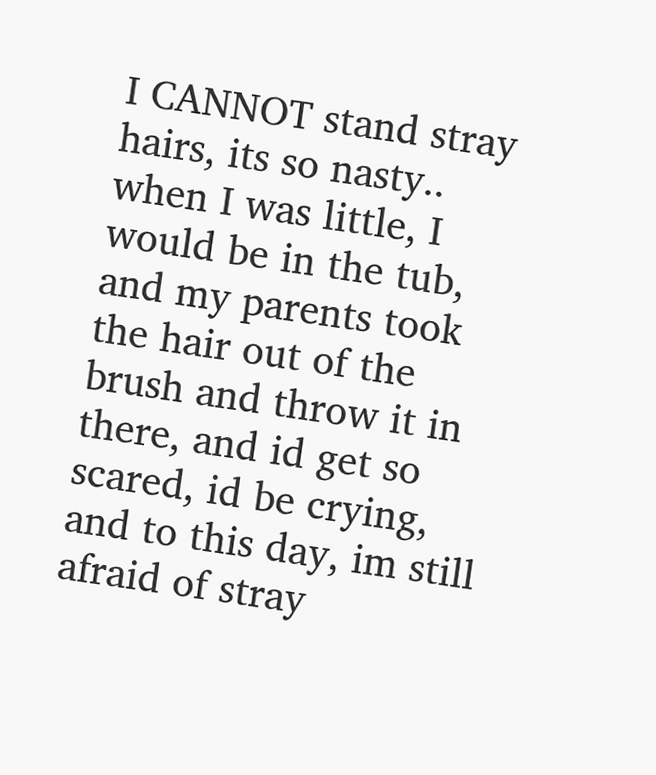I CANNOT stand stray hairs, its so nasty.. when I was little, I would be in the tub, and my parents took the hair out of the brush and throw it in there, and id get so scared, id be crying, and to this day, im still afraid of stray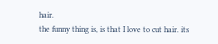hair.
the funny thing is, is that I love to cut hair. its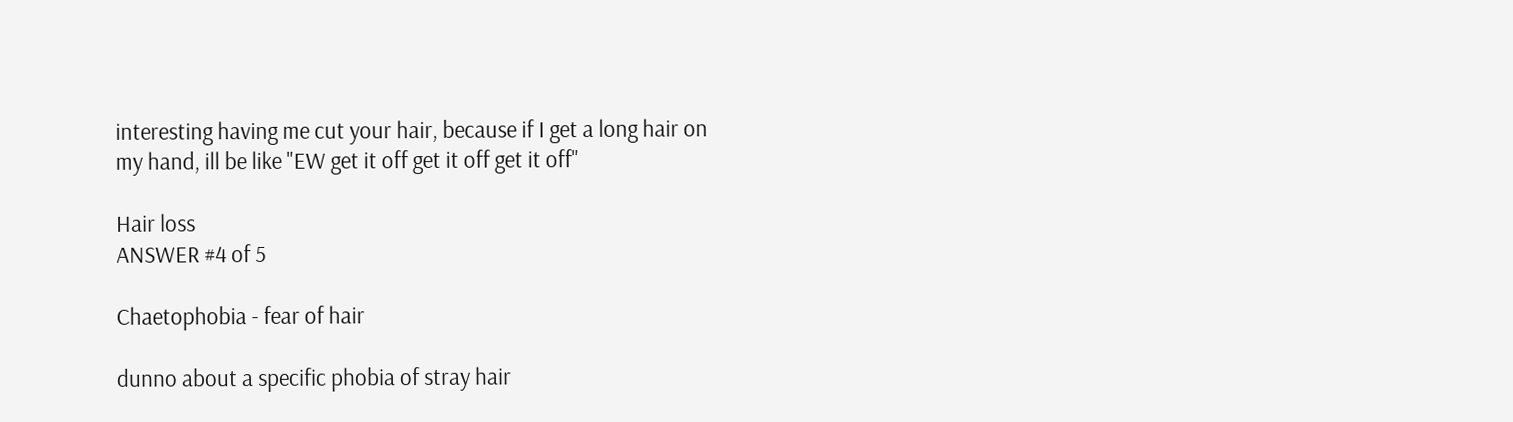interesting having me cut your hair, because if I get a long hair on my hand, ill be like "EW get it off get it off get it off"

Hair loss
ANSWER #4 of 5

Chaetophobia - fear of hair

dunno about a specific phobia of stray hair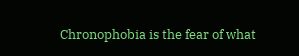Chronophobia is the fear of what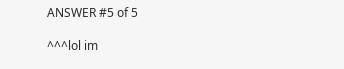ANSWER #5 of 5

^^^lol im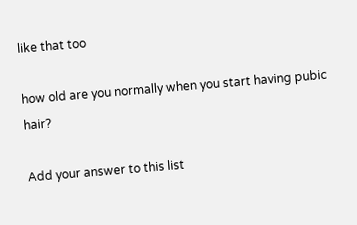like that too

how old are you normally when you start having pubic hair?

Add your answer to this list